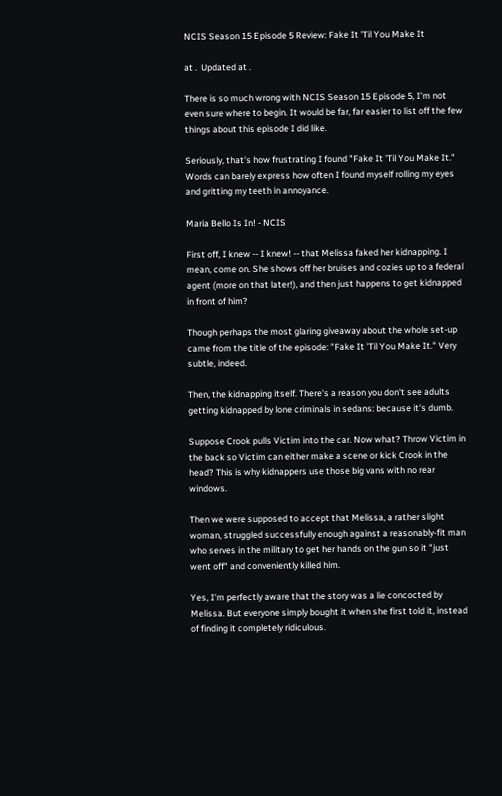NCIS Season 15 Episode 5 Review: Fake It 'Til You Make It

at .  Updated at .

There is so much wrong with NCIS Season 15 Episode 5, I'm not even sure where to begin. It would be far, far easier to list off the few things about this episode I did like.

Seriously, that's how frustrating I found "Fake It 'Til You Make It." Words can barely express how often I found myself rolling my eyes and gritting my teeth in annoyance.

Maria Bello Is In! - NCIS

First off, I knew -- I knew! -- that Melissa faked her kidnapping. I mean, come on. She shows off her bruises and cozies up to a federal agent (more on that later!), and then just happens to get kidnapped in front of him?

Though perhaps the most glaring giveaway about the whole set-up came from the title of the episode: "Fake It 'Til You Make It." Very subtle, indeed.

Then, the kidnapping itself. There's a reason you don't see adults getting kidnapped by lone criminals in sedans: because it's dumb.

Suppose Crook pulls Victim into the car. Now what? Throw Victim in the back so Victim can either make a scene or kick Crook in the head? This is why kidnappers use those big vans with no rear windows.

Then we were supposed to accept that Melissa, a rather slight woman, struggled successfully enough against a reasonably-fit man who serves in the military to get her hands on the gun so it "just went off" and conveniently killed him.

Yes, I'm perfectly aware that the story was a lie concocted by Melissa. But everyone simply bought it when she first told it, instead of finding it completely ridiculous.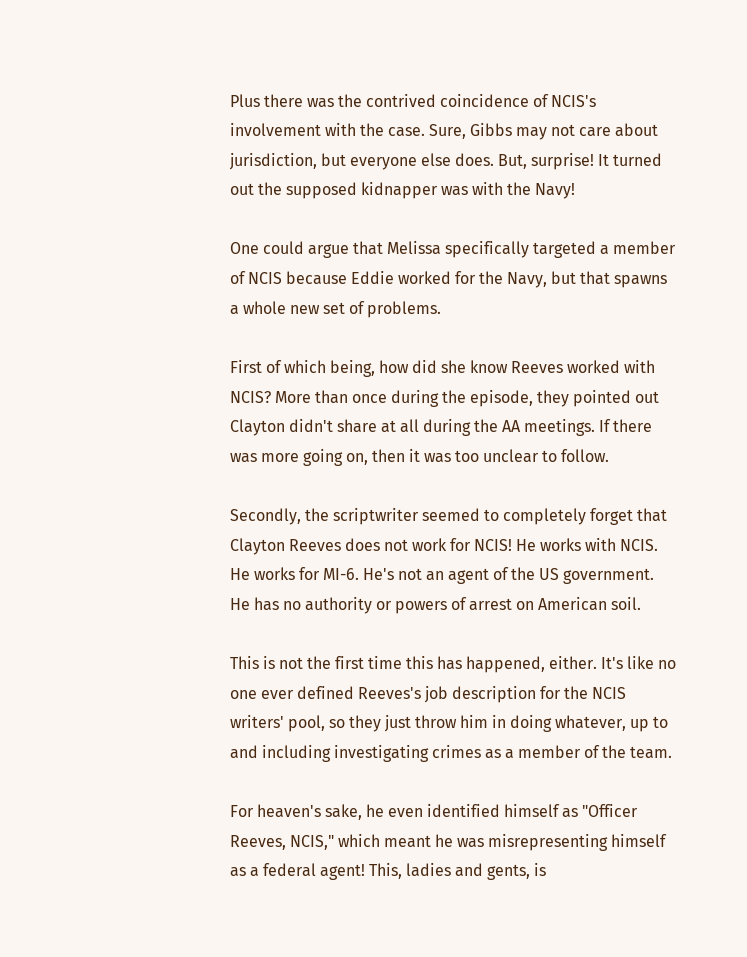Plus there was the contrived coincidence of NCIS's involvement with the case. Sure, Gibbs may not care about jurisdiction, but everyone else does. But, surprise! It turned out the supposed kidnapper was with the Navy!

One could argue that Melissa specifically targeted a member of NCIS because Eddie worked for the Navy, but that spawns a whole new set of problems.

First of which being, how did she know Reeves worked with NCIS? More than once during the episode, they pointed out Clayton didn't share at all during the AA meetings. If there was more going on, then it was too unclear to follow.

Secondly, the scriptwriter seemed to completely forget that Clayton Reeves does not work for NCIS! He works with NCIS. He works for MI-6. He's not an agent of the US government. He has no authority or powers of arrest on American soil.

This is not the first time this has happened, either. It's like no one ever defined Reeves's job description for the NCIS writers' pool, so they just throw him in doing whatever, up to and including investigating crimes as a member of the team.

For heaven's sake, he even identified himself as "Officer Reeves, NCIS," which meant he was misrepresenting himself as a federal agent! This, ladies and gents, is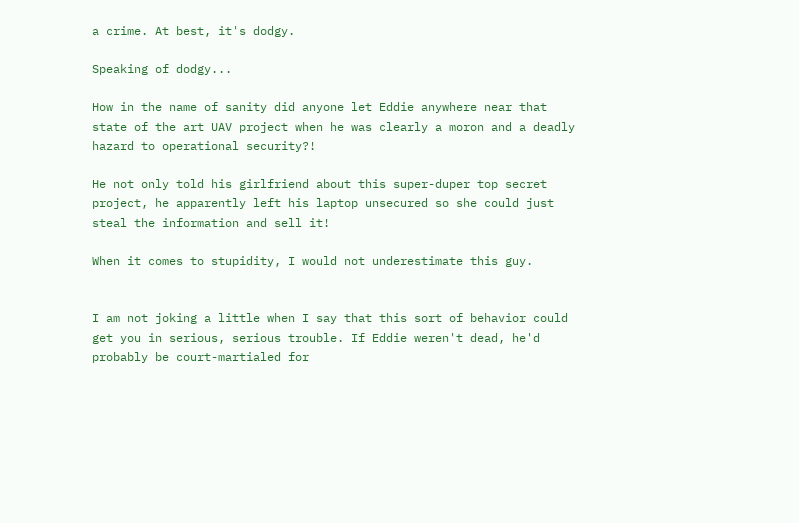a crime. At best, it's dodgy.

Speaking of dodgy...

How in the name of sanity did anyone let Eddie anywhere near that state of the art UAV project when he was clearly a moron and a deadly hazard to operational security?!

He not only told his girlfriend about this super-duper top secret project, he apparently left his laptop unsecured so she could just steal the information and sell it!

When it comes to stupidity, I would not underestimate this guy.


I am not joking a little when I say that this sort of behavior could get you in serious, serious trouble. If Eddie weren't dead, he'd probably be court-martialed for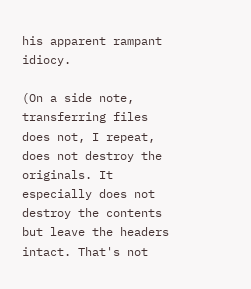his apparent rampant idiocy.

(On a side note, transferring files does not, I repeat, does not destroy the originals. It especially does not destroy the contents but leave the headers intact. That's not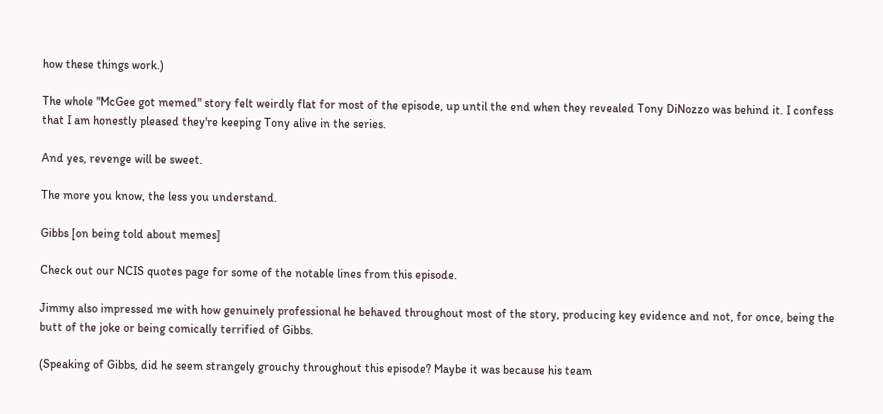how these things work.)

The whole "McGee got memed" story felt weirdly flat for most of the episode, up until the end when they revealed Tony DiNozzo was behind it. I confess that I am honestly pleased they're keeping Tony alive in the series.

And yes, revenge will be sweet.

The more you know, the less you understand.

Gibbs [on being told about memes]

Check out our NCIS quotes page for some of the notable lines from this episode.

Jimmy also impressed me with how genuinely professional he behaved throughout most of the story, producing key evidence and not, for once, being the butt of the joke or being comically terrified of Gibbs.

(Speaking of Gibbs, did he seem strangely grouchy throughout this episode? Maybe it was because his team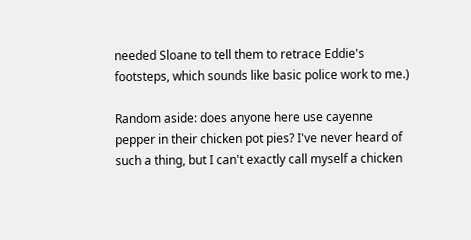needed Sloane to tell them to retrace Eddie's footsteps, which sounds like basic police work to me.)

Random aside: does anyone here use cayenne pepper in their chicken pot pies? I've never heard of such a thing, but I can't exactly call myself a chicken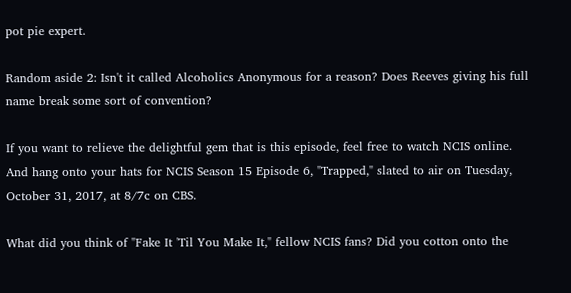pot pie expert.

Random aside 2: Isn't it called Alcoholics Anonymous for a reason? Does Reeves giving his full name break some sort of convention?

If you want to relieve the delightful gem that is this episode, feel free to watch NCIS online. And hang onto your hats for NCIS Season 15 Episode 6, "Trapped," slated to air on Tuesday, October 31, 2017, at 8/7c on CBS.

What did you think of "Fake It 'Til You Make It," fellow NCIS fans? Did you cotton onto the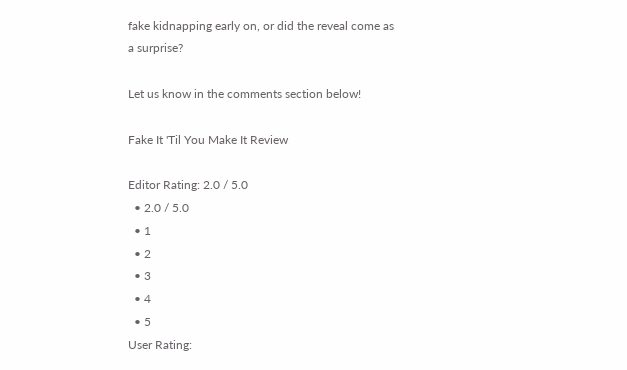fake kidnapping early on, or did the reveal come as a surprise?

Let us know in the comments section below!

Fake It 'Til You Make It Review

Editor Rating: 2.0 / 5.0
  • 2.0 / 5.0
  • 1
  • 2
  • 3
  • 4
  • 5
User Rating: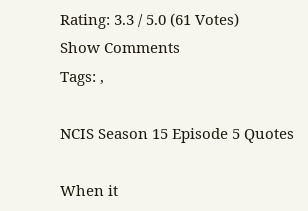Rating: 3.3 / 5.0 (61 Votes)
Show Comments
Tags: ,

NCIS Season 15 Episode 5 Quotes

When it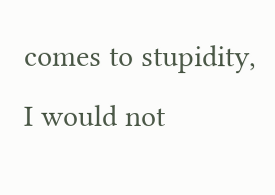comes to stupidity, I would not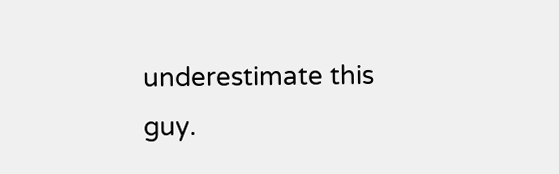underestimate this guy.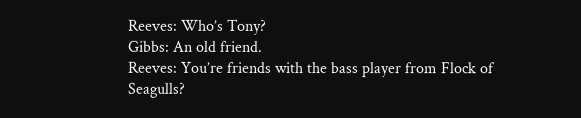Reeves: Who’s Tony?
Gibbs: An old friend.
Reeves: You’re friends with the bass player from Flock of Seagulls?